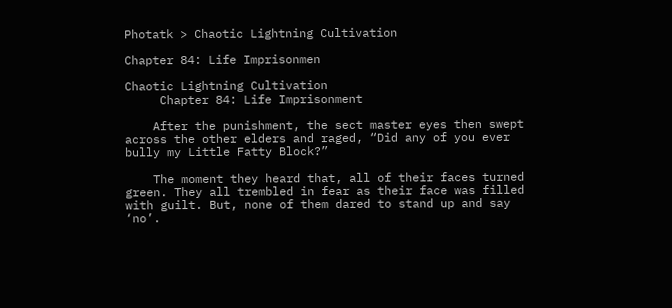Photatk > Chaotic Lightning Cultivation

Chapter 84: Life Imprisonmen

Chaotic Lightning Cultivation
     Chapter 84: Life Imprisonment

    After the punishment, the sect master eyes then swept across the other elders and raged, “Did any of you ever bully my Little Fatty Block?”

    The moment they heard that, all of their faces turned green. They all trembled in fear as their face was filled with guilt. But, none of them dared to stand up and say ‘no’.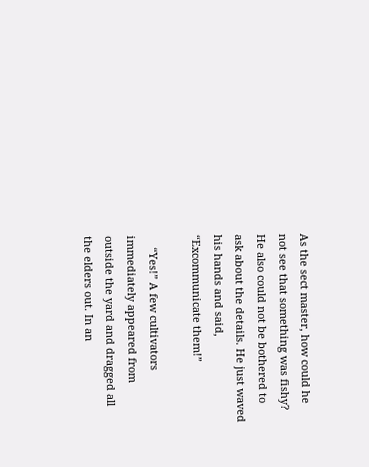As the sect master, how could he not see that something was fishy? He also could not be bothered to ask about the details. He just waved his hands and said, “Excommunicate them!”

    “Yes!” A few cultivators immediately appeared from outside the yard and dragged all the elders out. In an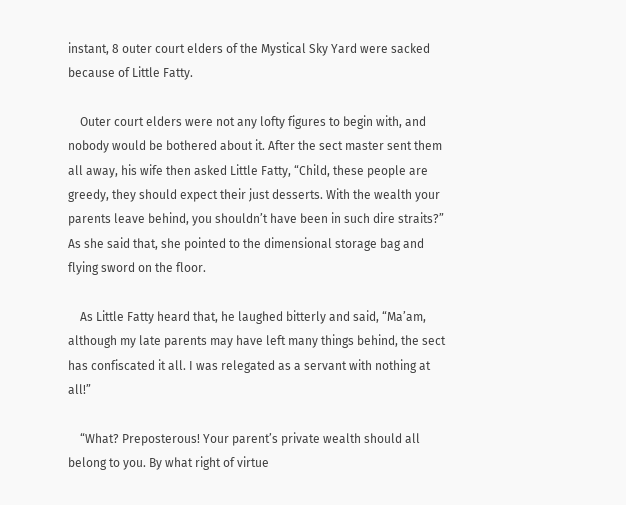instant, 8 outer court elders of the Mystical Sky Yard were sacked because of Little Fatty.

    Outer court elders were not any lofty figures to begin with, and nobody would be bothered about it. After the sect master sent them all away, his wife then asked Little Fatty, “Child, these people are greedy, they should expect their just desserts. With the wealth your parents leave behind, you shouldn’t have been in such dire straits?” As she said that, she pointed to the dimensional storage bag and flying sword on the floor.

    As Little Fatty heard that, he laughed bitterly and said, “Ma’am, although my late parents may have left many things behind, the sect has confiscated it all. I was relegated as a servant with nothing at all!”

    “What? Preposterous! Your parent’s private wealth should all belong to you. By what right of virtue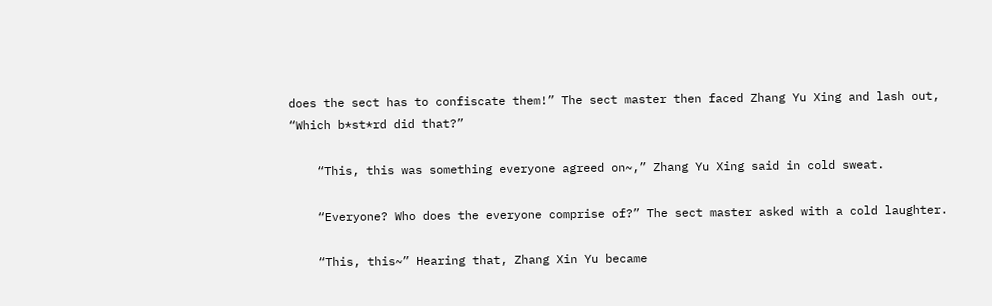does the sect has to confiscate them!” The sect master then faced Zhang Yu Xing and lash out, “Which b*st*rd did that?”

    “This, this was something everyone agreed on~,” Zhang Yu Xing said in cold sweat.

    “Everyone? Who does the everyone comprise of?” The sect master asked with a cold laughter.

    “This, this~” Hearing that, Zhang Xin Yu became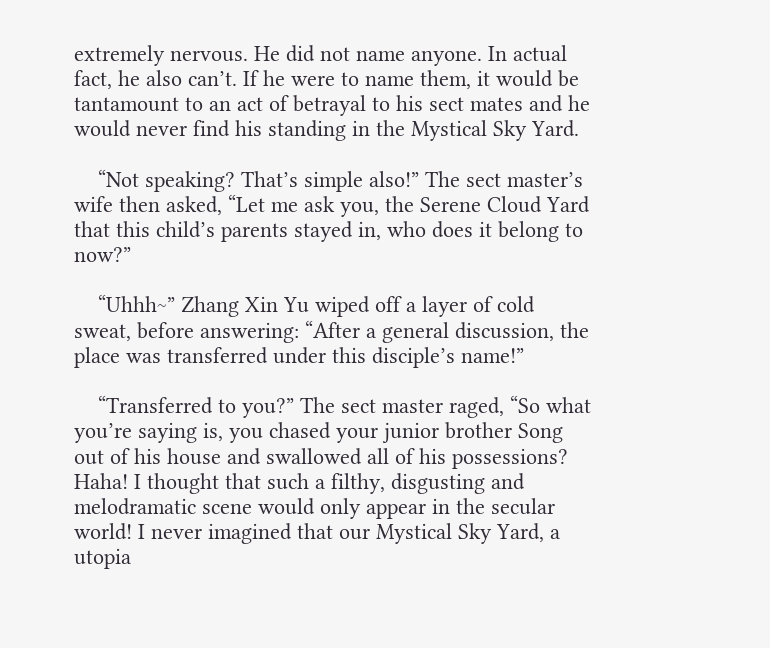extremely nervous. He did not name anyone. In actual fact, he also can’t. If he were to name them, it would be tantamount to an act of betrayal to his sect mates and he would never find his standing in the Mystical Sky Yard.

    “Not speaking? That’s simple also!” The sect master’s wife then asked, “Let me ask you, the Serene Cloud Yard that this child’s parents stayed in, who does it belong to now?”

    “Uhhh~” Zhang Xin Yu wiped off a layer of cold sweat, before answering: “After a general discussion, the place was transferred under this disciple’s name!”

    “Transferred to you?” The sect master raged, “So what you’re saying is, you chased your junior brother Song out of his house and swallowed all of his possessions? Haha! I thought that such a filthy, disgusting and melodramatic scene would only appear in the secular world! I never imagined that our Mystical Sky Yard, a utopia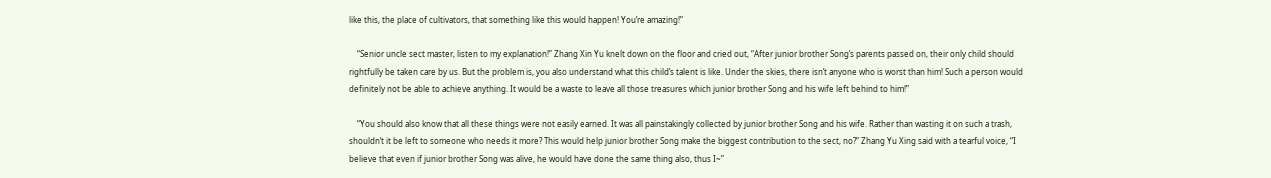like this, the place of cultivators, that something like this would happen! You’re amazing!”

    “Senior uncle sect master, listen to my explanation!” Zhang Xin Yu knelt down on the floor and cried out, “After junior brother Song’s parents passed on, their only child should rightfully be taken care by us. But the problem is, you also understand what this child’s talent is like. Under the skies, there isn’t anyone who is worst than him! Such a person would definitely not be able to achieve anything. It would be a waste to leave all those treasures which junior brother Song and his wife left behind to him!”

    “You should also know that all these things were not easily earned. It was all painstakingly collected by junior brother Song and his wife. Rather than wasting it on such a trash, shouldn’t it be left to someone who needs it more? This would help junior brother Song make the biggest contribution to the sect, no?” Zhang Yu Xing said with a tearful voice, “I believe that even if junior brother Song was alive, he would have done the same thing also, thus I~”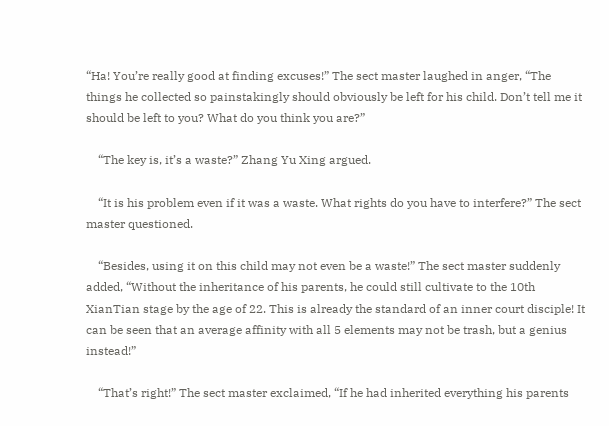“Ha! You’re really good at finding excuses!” The sect master laughed in anger, “The things he collected so painstakingly should obviously be left for his child. Don’t tell me it should be left to you? What do you think you are?”

    “The key is, it’s a waste?” Zhang Yu Xing argued.

    “It is his problem even if it was a waste. What rights do you have to interfere?” The sect master questioned.

    “Besides, using it on this child may not even be a waste!” The sect master suddenly added, “Without the inheritance of his parents, he could still cultivate to the 10th XianTian stage by the age of 22. This is already the standard of an inner court disciple! It can be seen that an average affinity with all 5 elements may not be trash, but a genius instead!”

    “That’s right!” The sect master exclaimed, “If he had inherited everything his parents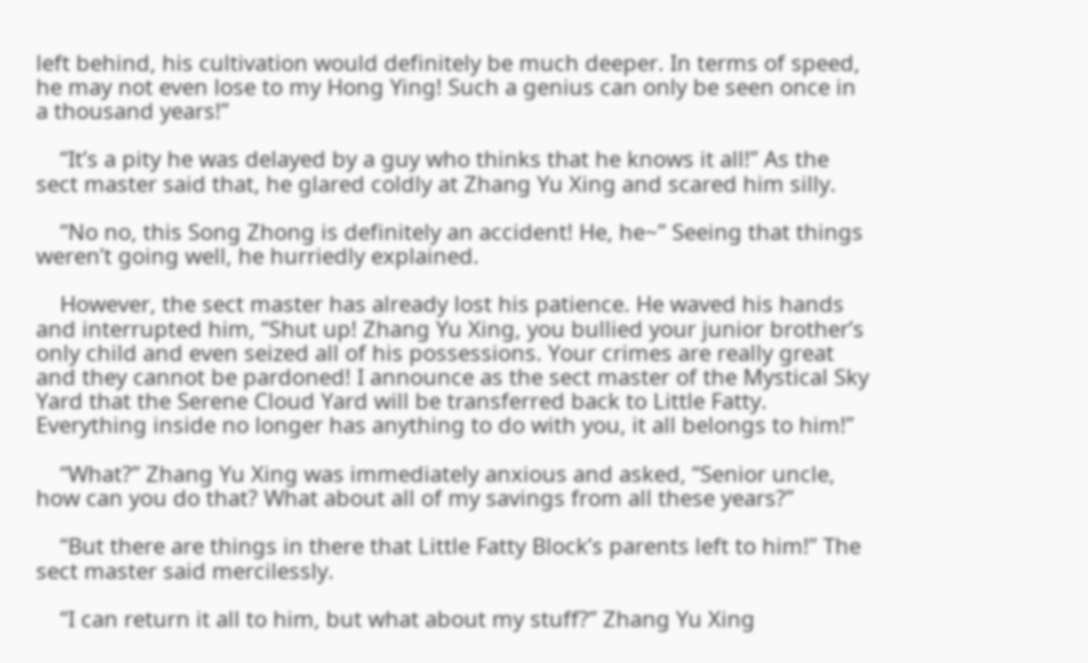left behind, his cultivation would definitely be much deeper. In terms of speed, he may not even lose to my Hong Ying! Such a genius can only be seen once in a thousand years!”

    “It’s a pity he was delayed by a guy who thinks that he knows it all!” As the sect master said that, he glared coldly at Zhang Yu Xing and scared him silly.

    “No no, this Song Zhong is definitely an accident! He, he~” Seeing that things weren’t going well, he hurriedly explained.

    However, the sect master has already lost his patience. He waved his hands and interrupted him, “Shut up! Zhang Yu Xing, you bullied your junior brother’s only child and even seized all of his possessions. Your crimes are really great and they cannot be pardoned! I announce as the sect master of the Mystical Sky Yard that the Serene Cloud Yard will be transferred back to Little Fatty. Everything inside no longer has anything to do with you, it all belongs to him!”

    “What?” Zhang Yu Xing was immediately anxious and asked, “Senior uncle, how can you do that? What about all of my savings from all these years?”

    “But there are things in there that Little Fatty Block’s parents left to him!” The sect master said mercilessly.

    “I can return it all to him, but what about my stuff?” Zhang Yu Xing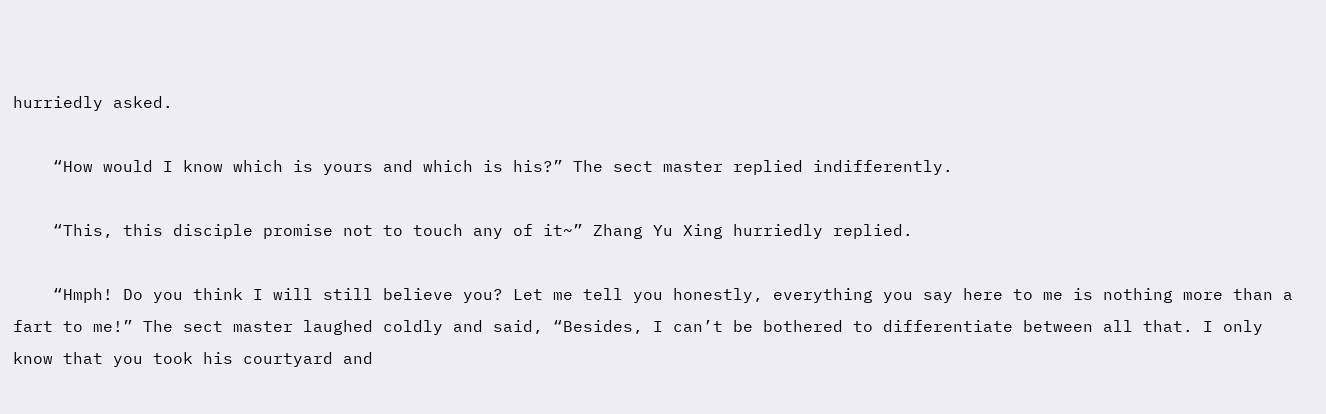hurriedly asked.

    “How would I know which is yours and which is his?” The sect master replied indifferently.

    “This, this disciple promise not to touch any of it~” Zhang Yu Xing hurriedly replied.

    “Hmph! Do you think I will still believe you? Let me tell you honestly, everything you say here to me is nothing more than a fart to me!” The sect master laughed coldly and said, “Besides, I can’t be bothered to differentiate between all that. I only know that you took his courtyard and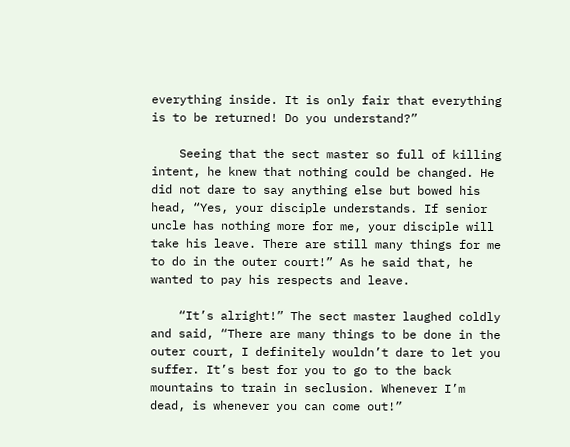everything inside. It is only fair that everything is to be returned! Do you understand?”

    Seeing that the sect master so full of killing intent, he knew that nothing could be changed. He did not dare to say anything else but bowed his head, “Yes, your disciple understands. If senior uncle has nothing more for me, your disciple will take his leave. There are still many things for me to do in the outer court!” As he said that, he wanted to pay his respects and leave.

    “It’s alright!” The sect master laughed coldly and said, “There are many things to be done in the outer court, I definitely wouldn’t dare to let you suffer. It’s best for you to go to the back mountains to train in seclusion. Whenever I’m dead, is whenever you can come out!”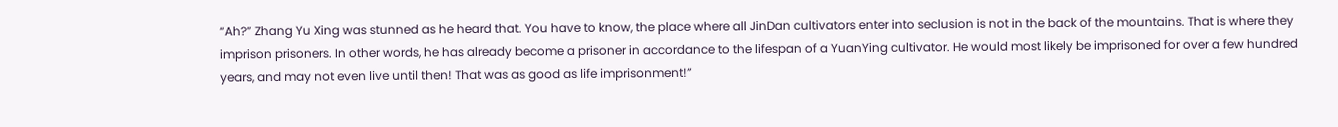“Ah?” Zhang Yu Xing was stunned as he heard that. You have to know, the place where all JinDan cultivators enter into seclusion is not in the back of the mountains. That is where they imprison prisoners. In other words, he has already become a prisoner in accordance to the lifespan of a YuanYing cultivator. He would most likely be imprisoned for over a few hundred years, and may not even live until then! That was as good as life imprisonment!”